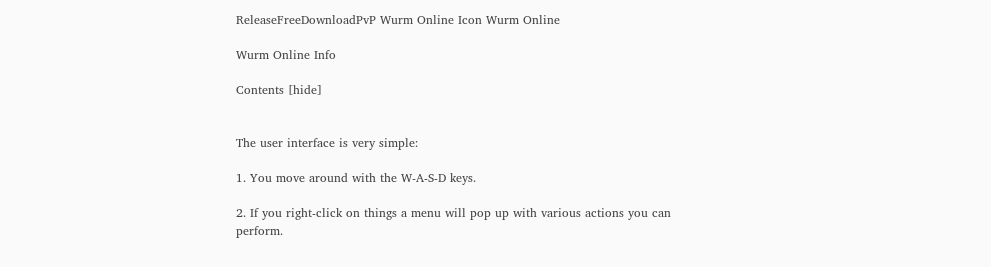ReleaseFreeDownloadPvP Wurm Online Icon Wurm Online

Wurm Online Info

Contents [hide]


The user interface is very simple:

1. You move around with the W-A-S-D keys.

2. If you right-click on things a menu will pop up with various actions you can perform.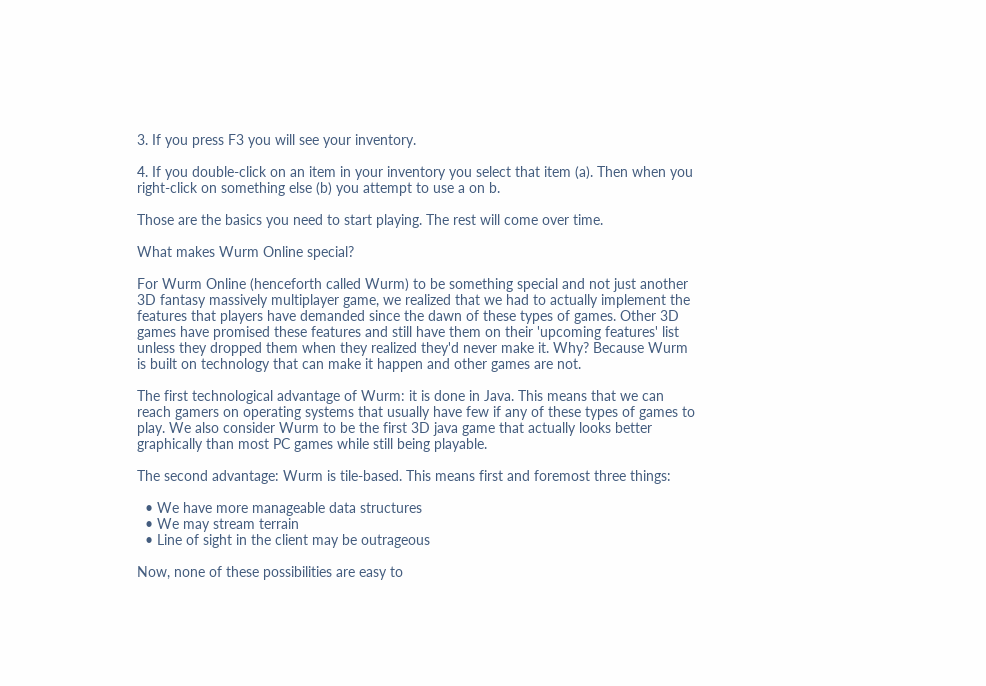3. If you press F3 you will see your inventory.

4. If you double-click on an item in your inventory you select that item (a). Then when you right-click on something else (b) you attempt to use a on b.

Those are the basics you need to start playing. The rest will come over time.

What makes Wurm Online special?

For Wurm Online (henceforth called Wurm) to be something special and not just another 3D fantasy massively multiplayer game, we realized that we had to actually implement the features that players have demanded since the dawn of these types of games. Other 3D games have promised these features and still have them on their 'upcoming features' list unless they dropped them when they realized they'd never make it. Why? Because Wurm is built on technology that can make it happen and other games are not.

The first technological advantage of Wurm: it is done in Java. This means that we can reach gamers on operating systems that usually have few if any of these types of games to play. We also consider Wurm to be the first 3D java game that actually looks better graphically than most PC games while still being playable.

The second advantage: Wurm is tile-based. This means first and foremost three things:

  • We have more manageable data structures
  • We may stream terrain
  • Line of sight in the client may be outrageous

Now, none of these possibilities are easy to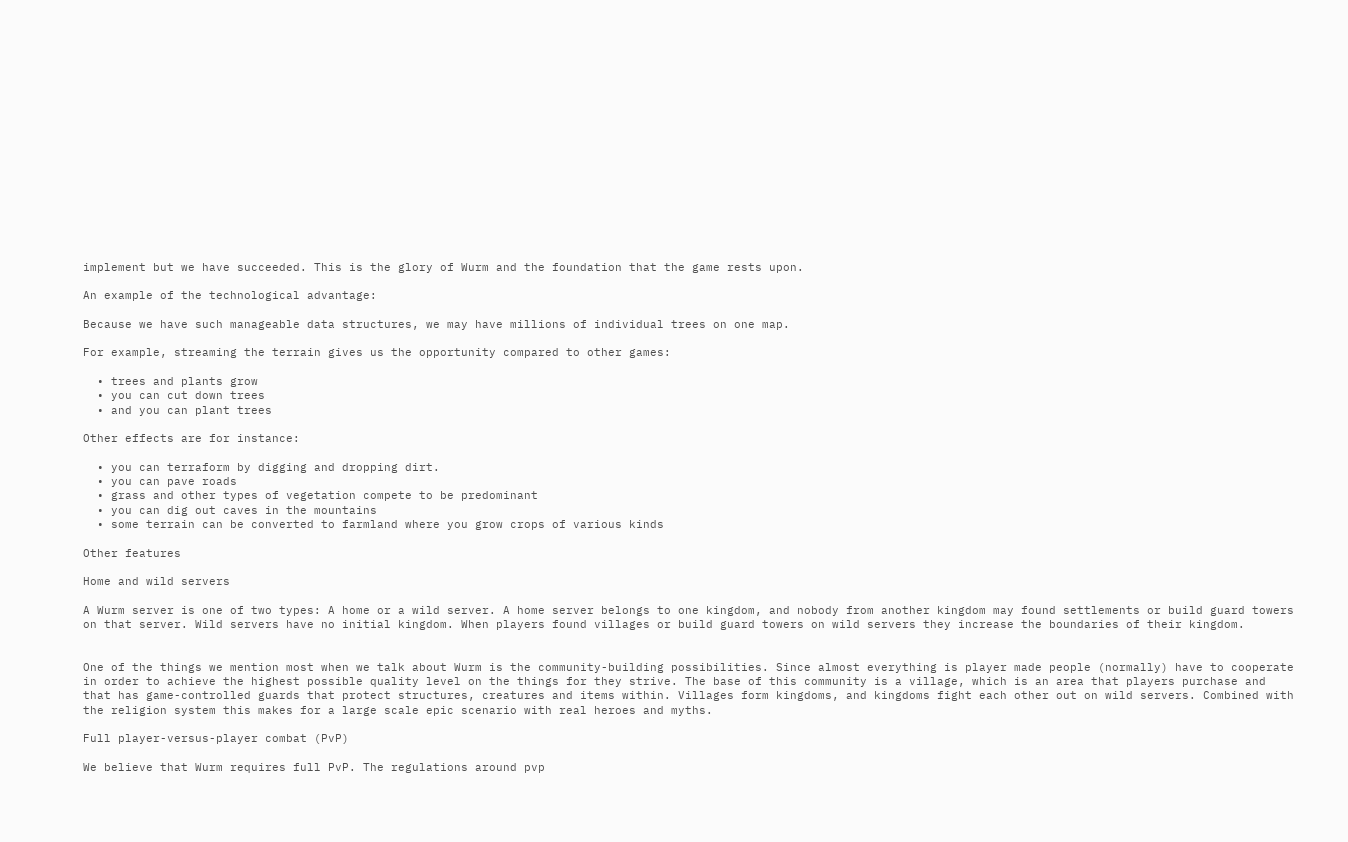implement but we have succeeded. This is the glory of Wurm and the foundation that the game rests upon.

An example of the technological advantage:

Because we have such manageable data structures, we may have millions of individual trees on one map.

For example, streaming the terrain gives us the opportunity compared to other games:

  • trees and plants grow
  • you can cut down trees
  • and you can plant trees

Other effects are for instance:

  • you can terraform by digging and dropping dirt.
  • you can pave roads
  • grass and other types of vegetation compete to be predominant
  • you can dig out caves in the mountains
  • some terrain can be converted to farmland where you grow crops of various kinds

Other features

Home and wild servers

A Wurm server is one of two types: A home or a wild server. A home server belongs to one kingdom, and nobody from another kingdom may found settlements or build guard towers on that server. Wild servers have no initial kingdom. When players found villages or build guard towers on wild servers they increase the boundaries of their kingdom.


One of the things we mention most when we talk about Wurm is the community-building possibilities. Since almost everything is player made people (normally) have to cooperate in order to achieve the highest possible quality level on the things for they strive. The base of this community is a village, which is an area that players purchase and that has game-controlled guards that protect structures, creatures and items within. Villages form kingdoms, and kingdoms fight each other out on wild servers. Combined with the religion system this makes for a large scale epic scenario with real heroes and myths.

Full player-versus-player combat (PvP)

We believe that Wurm requires full PvP. The regulations around pvp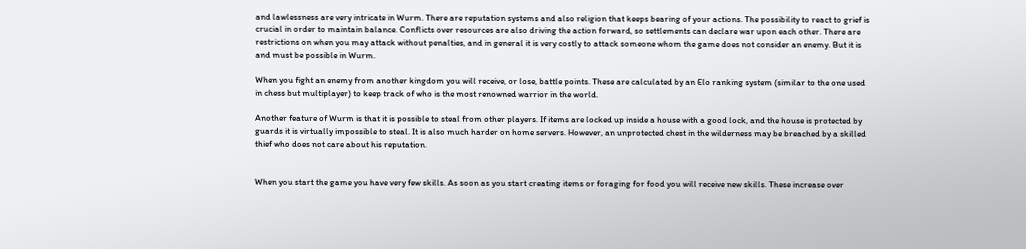and lawlessness are very intricate in Wurm. There are reputation systems and also religion that keeps bearing of your actions. The possibility to react to grief is crucial in order to maintain balance. Conflicts over resources are also driving the action forward, so settlements can declare war upon each other. There are restrictions on when you may attack without penalties, and in general it is very costly to attack someone whom the game does not consider an enemy. But it is and must be possible in Wurm.

When you fight an enemy from another kingdom you will receive, or lose, battle points. These are calculated by an Elo ranking system (similar to the one used in chess but multiplayer) to keep track of who is the most renowned warrior in the world.

Another feature of Wurm is that it is possible to steal from other players. If items are locked up inside a house with a good lock, and the house is protected by guards it is virtually impossible to steal. It is also much harder on home servers. However, an unprotected chest in the wilderness may be breached by a skilled thief who does not care about his reputation.


When you start the game you have very few skills. As soon as you start creating items or foraging for food you will receive new skills. These increase over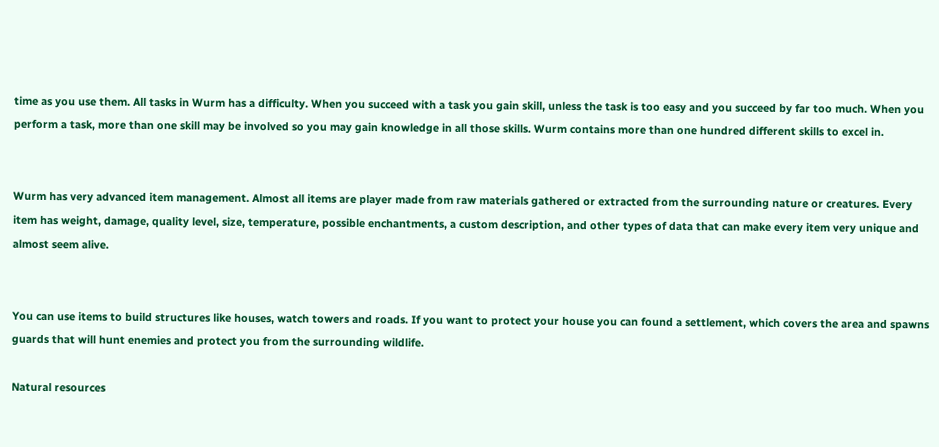time as you use them. All tasks in Wurm has a difficulty. When you succeed with a task you gain skill, unless the task is too easy and you succeed by far too much. When you perform a task, more than one skill may be involved so you may gain knowledge in all those skills. Wurm contains more than one hundred different skills to excel in.


Wurm has very advanced item management. Almost all items are player made from raw materials gathered or extracted from the surrounding nature or creatures. Every item has weight, damage, quality level, size, temperature, possible enchantments, a custom description, and other types of data that can make every item very unique and almost seem alive.


You can use items to build structures like houses, watch towers and roads. If you want to protect your house you can found a settlement, which covers the area and spawns guards that will hunt enemies and protect you from the surrounding wildlife.

Natural resources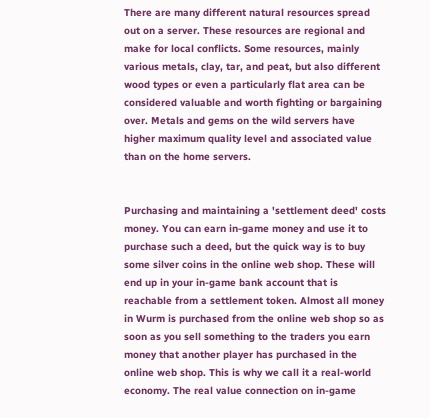There are many different natural resources spread out on a server. These resources are regional and make for local conflicts. Some resources, mainly various metals, clay, tar, and peat, but also different wood types or even a particularly flat area can be considered valuable and worth fighting or bargaining over. Metals and gems on the wild servers have higher maximum quality level and associated value than on the home servers.


Purchasing and maintaining a 'settlement deed' costs money. You can earn in-game money and use it to purchase such a deed, but the quick way is to buy some silver coins in the online web shop. These will end up in your in-game bank account that is reachable from a settlement token. Almost all money in Wurm is purchased from the online web shop so as soon as you sell something to the traders you earn money that another player has purchased in the online web shop. This is why we call it a real-world economy. The real value connection on in-game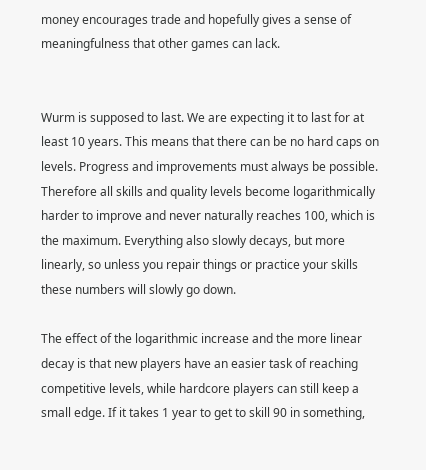money encourages trade and hopefully gives a sense of meaningfulness that other games can lack.


Wurm is supposed to last. We are expecting it to last for at least 10 years. This means that there can be no hard caps on levels. Progress and improvements must always be possible. Therefore all skills and quality levels become logarithmically harder to improve and never naturally reaches 100, which is the maximum. Everything also slowly decays, but more linearly, so unless you repair things or practice your skills these numbers will slowly go down.

The effect of the logarithmic increase and the more linear decay is that new players have an easier task of reaching competitive levels, while hardcore players can still keep a small edge. If it takes 1 year to get to skill 90 in something,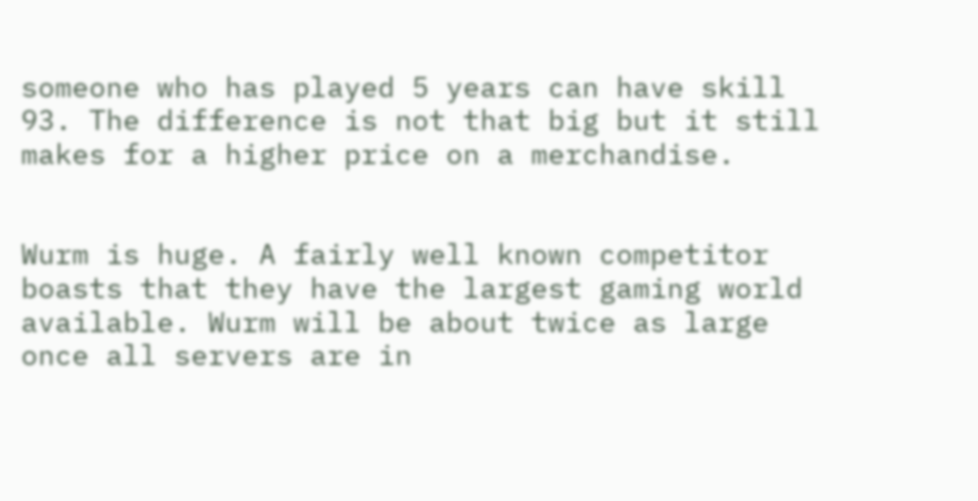someone who has played 5 years can have skill 93. The difference is not that big but it still makes for a higher price on a merchandise.


Wurm is huge. A fairly well known competitor boasts that they have the largest gaming world available. Wurm will be about twice as large once all servers are in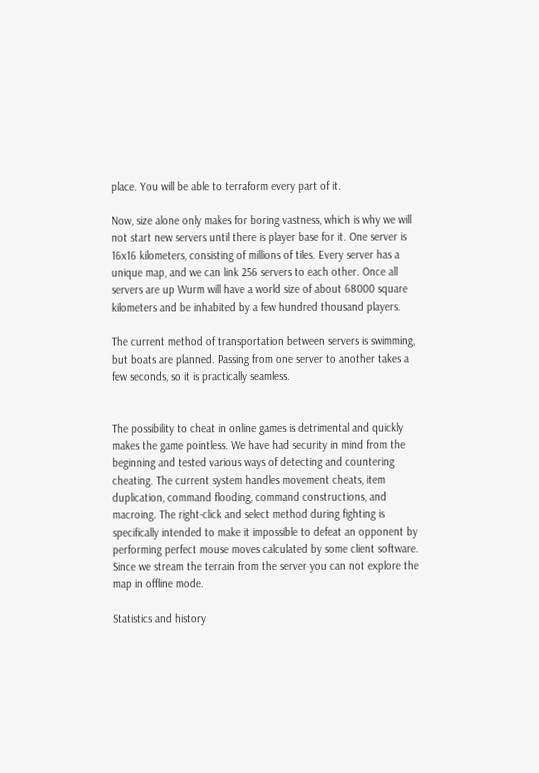place. You will be able to terraform every part of it.

Now, size alone only makes for boring vastness, which is why we will not start new servers until there is player base for it. One server is 16x16 kilometers, consisting of millions of tiles. Every server has a unique map, and we can link 256 servers to each other. Once all servers are up Wurm will have a world size of about 68000 square kilometers and be inhabited by a few hundred thousand players.

The current method of transportation between servers is swimming, but boats are planned. Passing from one server to another takes a few seconds, so it is practically seamless.


The possibility to cheat in online games is detrimental and quickly makes the game pointless. We have had security in mind from the beginning and tested various ways of detecting and countering cheating. The current system handles movement cheats, item duplication, command flooding, command constructions, and macroing. The right-click and select method during fighting is specifically intended to make it impossible to defeat an opponent by performing perfect mouse moves calculated by some client software. Since we stream the terrain from the server you can not explore the map in offline mode.

Statistics and history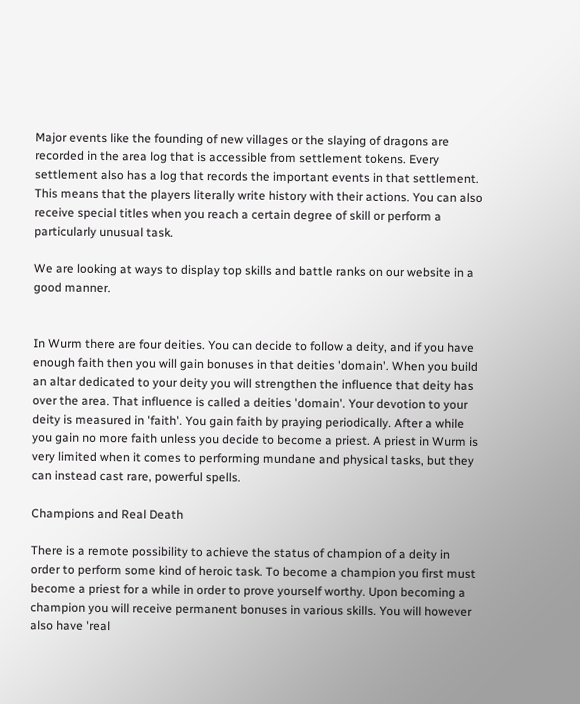Major events like the founding of new villages or the slaying of dragons are recorded in the area log that is accessible from settlement tokens. Every settlement also has a log that records the important events in that settlement. This means that the players literally write history with their actions. You can also receive special titles when you reach a certain degree of skill or perform a particularly unusual task.

We are looking at ways to display top skills and battle ranks on our website in a good manner.


In Wurm there are four deities. You can decide to follow a deity, and if you have enough faith then you will gain bonuses in that deities 'domain'. When you build an altar dedicated to your deity you will strengthen the influence that deity has over the area. That influence is called a deities 'domain'. Your devotion to your deity is measured in 'faith'. You gain faith by praying periodically. After a while you gain no more faith unless you decide to become a priest. A priest in Wurm is very limited when it comes to performing mundane and physical tasks, but they can instead cast rare, powerful spells.

Champions and Real Death

There is a remote possibility to achieve the status of champion of a deity in order to perform some kind of heroic task. To become a champion you first must become a priest for a while in order to prove yourself worthy. Upon becoming a champion you will receive permanent bonuses in various skills. You will however also have 'real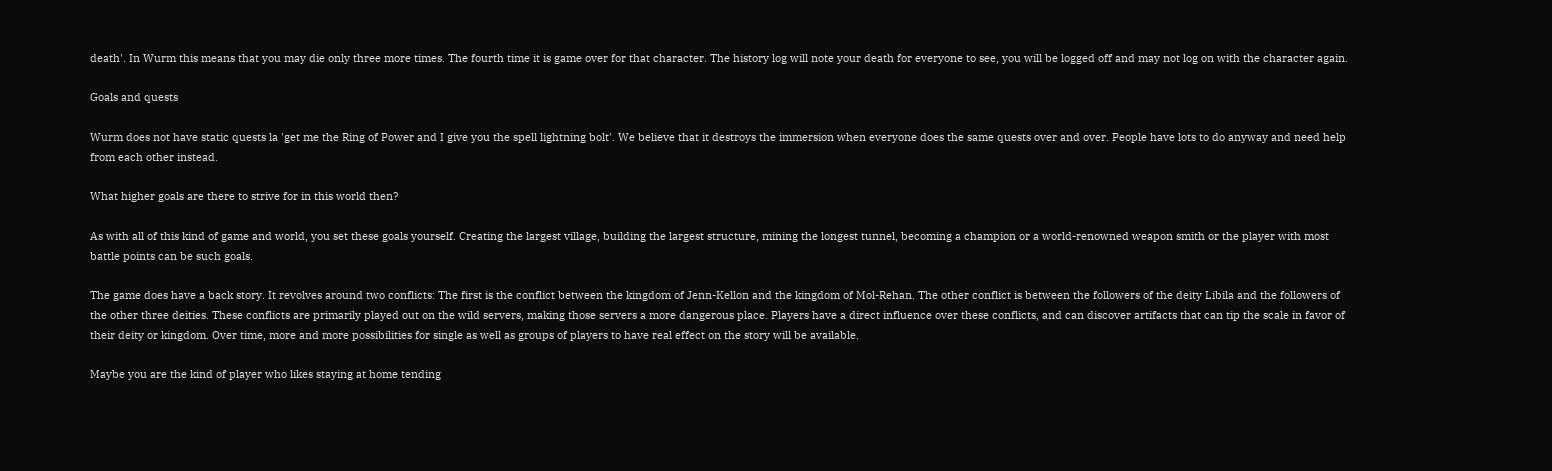death'. In Wurm this means that you may die only three more times. The fourth time it is game over for that character. The history log will note your death for everyone to see, you will be logged off and may not log on with the character again.

Goals and quests

Wurm does not have static quests la 'get me the Ring of Power and I give you the spell lightning bolt'. We believe that it destroys the immersion when everyone does the same quests over and over. People have lots to do anyway and need help from each other instead.

What higher goals are there to strive for in this world then?

As with all of this kind of game and world, you set these goals yourself. Creating the largest village, building the largest structure, mining the longest tunnel, becoming a champion or a world-renowned weapon smith or the player with most battle points can be such goals.

The game does have a back story. It revolves around two conflicts: The first is the conflict between the kingdom of Jenn-Kellon and the kingdom of Mol-Rehan. The other conflict is between the followers of the deity Libila and the followers of the other three deities. These conflicts are primarily played out on the wild servers, making those servers a more dangerous place. Players have a direct influence over these conflicts, and can discover artifacts that can tip the scale in favor of their deity or kingdom. Over time, more and more possibilities for single as well as groups of players to have real effect on the story will be available.

Maybe you are the kind of player who likes staying at home tending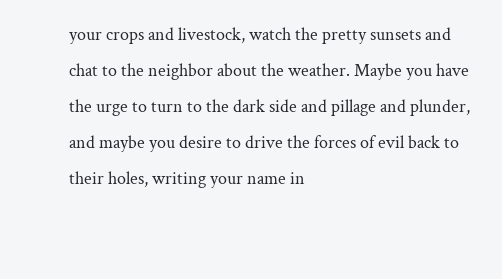your crops and livestock, watch the pretty sunsets and chat to the neighbor about the weather. Maybe you have the urge to turn to the dark side and pillage and plunder, and maybe you desire to drive the forces of evil back to their holes, writing your name in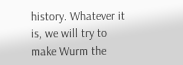history. Whatever it is, we will try to make Wurm the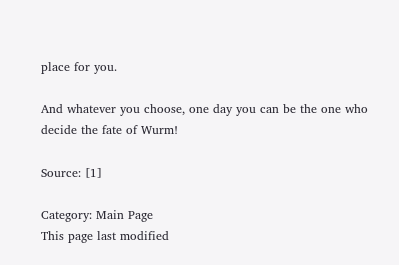place for you.

And whatever you choose, one day you can be the one who decide the fate of Wurm!

Source: [1]

Category: Main Page
This page last modified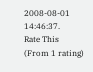2008-08-01 14:46:37.
Rate This
(From 1 rating)